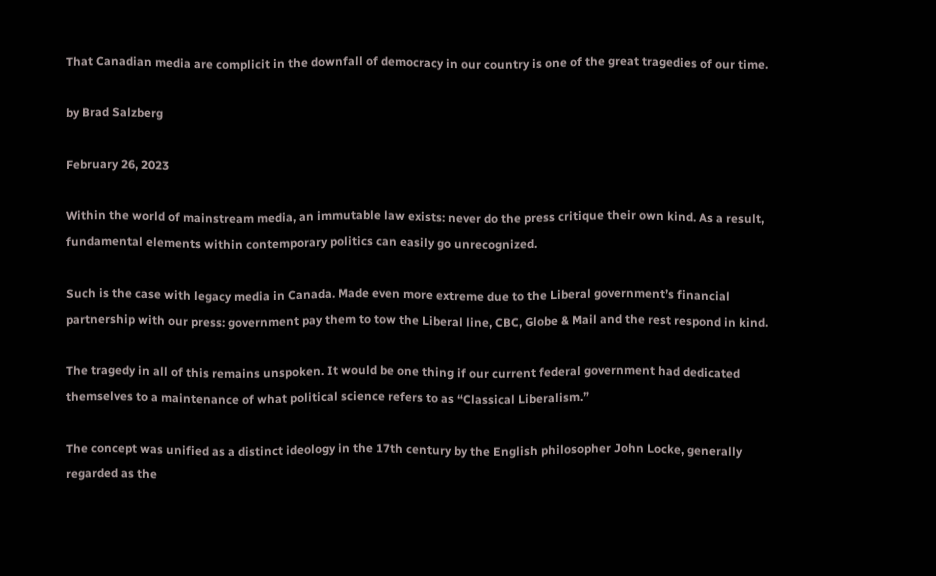That Canadian media are complicit in the downfall of democracy in our country is one of the great tragedies of our time.

by Brad Salzberg

February 26, 2023

Within the world of mainstream media, an immutable law exists: never do the press critique their own kind. As a result, fundamental elements within contemporary politics can easily go unrecognized.

Such is the case with legacy media in Canada. Made even more extreme due to the Liberal government’s financial partnership with our press: government pay them to tow the Liberal line, CBC, Globe & Mail and the rest respond in kind.

The tragedy in all of this remains unspoken. It would be one thing if our current federal government had dedicated themselves to a maintenance of what political science refers to as “Classical Liberalism.”

The concept was unified as a distinct ideology in the 17th century by the English philosopher John Locke, generally regarded as the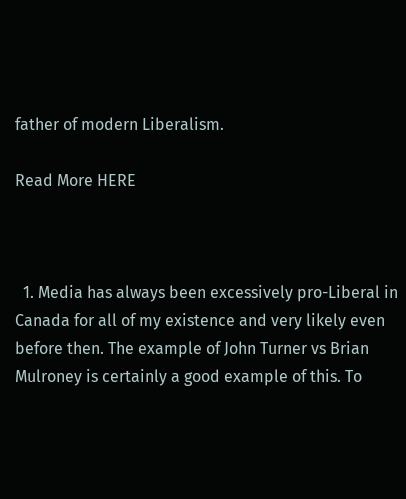father of modern Liberalism.

Read More HERE



  1. Media has always been excessively pro-Liberal in Canada for all of my existence and very likely even before then. The example of John Turner vs Brian Mulroney is certainly a good example of this. To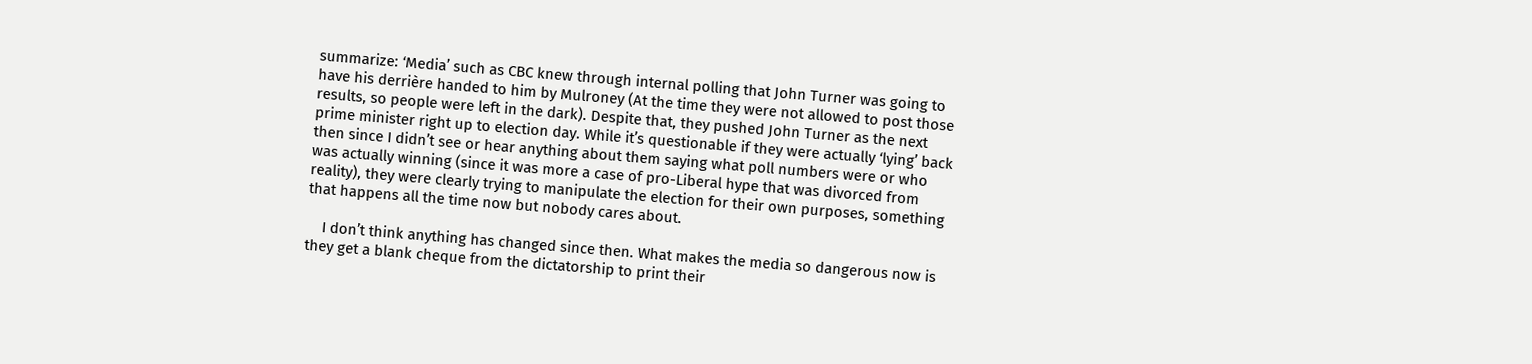summarize: ‘Media’ such as CBC knew through internal polling that John Turner was going to have his derrière handed to him by Mulroney (At the time they were not allowed to post those results, so people were left in the dark). Despite that, they pushed John Turner as the next prime minister right up to election day. While it’s questionable if they were actually ‘lying’ back then since I didn’t see or hear anything about them saying what poll numbers were or who was actually winning (since it was more a case of pro-Liberal hype that was divorced from reality), they were clearly trying to manipulate the election for their own purposes, something that happens all the time now but nobody cares about.

    I don’t think anything has changed since then. What makes the media so dangerous now is they get a blank cheque from the dictatorship to print their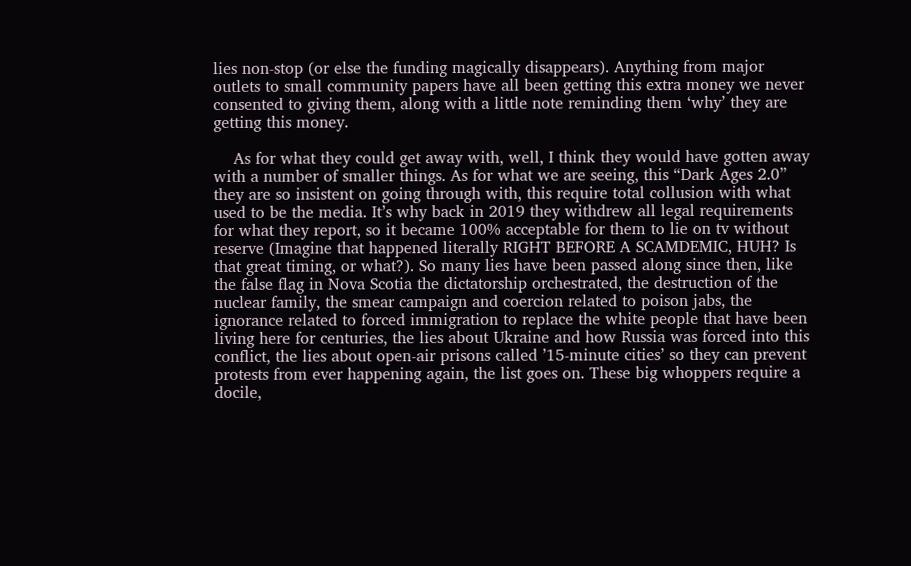lies non-stop (or else the funding magically disappears). Anything from major outlets to small community papers have all been getting this extra money we never consented to giving them, along with a little note reminding them ‘why’ they are getting this money.

    As for what they could get away with, well, I think they would have gotten away with a number of smaller things. As for what we are seeing, this “Dark Ages 2.0” they are so insistent on going through with, this require total collusion with what used to be the media. It’s why back in 2019 they withdrew all legal requirements for what they report, so it became 100% acceptable for them to lie on tv without reserve (Imagine that happened literally RIGHT BEFORE A SCAMDEMIC, HUH? Is that great timing, or what?). So many lies have been passed along since then, like the false flag in Nova Scotia the dictatorship orchestrated, the destruction of the nuclear family, the smear campaign and coercion related to poison jabs, the ignorance related to forced immigration to replace the white people that have been living here for centuries, the lies about Ukraine and how Russia was forced into this conflict, the lies about open-air prisons called ’15-minute cities’ so they can prevent protests from ever happening again, the list goes on. These big whoppers require a docile,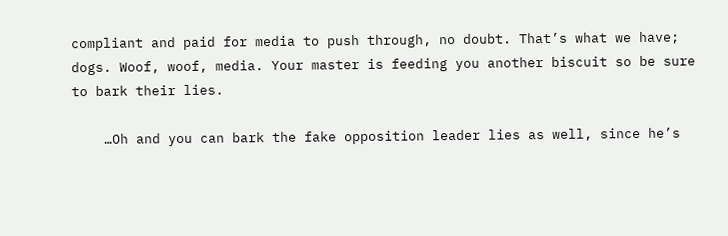compliant and paid for media to push through, no doubt. That’s what we have; dogs. Woof, woof, media. Your master is feeding you another biscuit so be sure to bark their lies.

    …Oh and you can bark the fake opposition leader lies as well, since he’s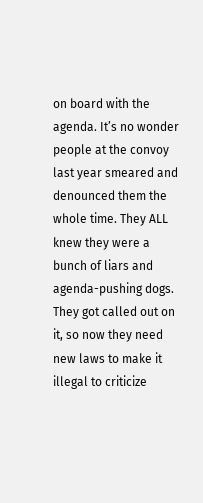on board with the agenda. It’s no wonder people at the convoy last year smeared and denounced them the whole time. They ALL knew they were a bunch of liars and agenda-pushing dogs. They got called out on it, so now they need new laws to make it illegal to criticize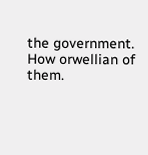the government. How orwellian of them.